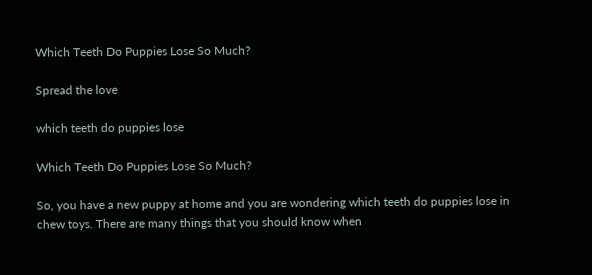Which Teeth Do Puppies Lose So Much?

Spread the love

which teeth do puppies lose

Which Teeth Do Puppies Lose So Much?

So, you have a new puppy at home and you are wondering which teeth do puppies lose in chew toys. There are many things that you should know when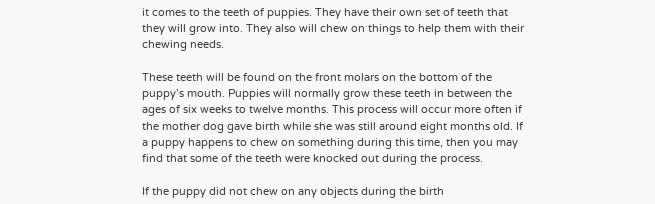it comes to the teeth of puppies. They have their own set of teeth that they will grow into. They also will chew on things to help them with their chewing needs.

These teeth will be found on the front molars on the bottom of the puppy’s mouth. Puppies will normally grow these teeth in between the ages of six weeks to twelve months. This process will occur more often if the mother dog gave birth while she was still around eight months old. If a puppy happens to chew on something during this time, then you may find that some of the teeth were knocked out during the process.

If the puppy did not chew on any objects during the birth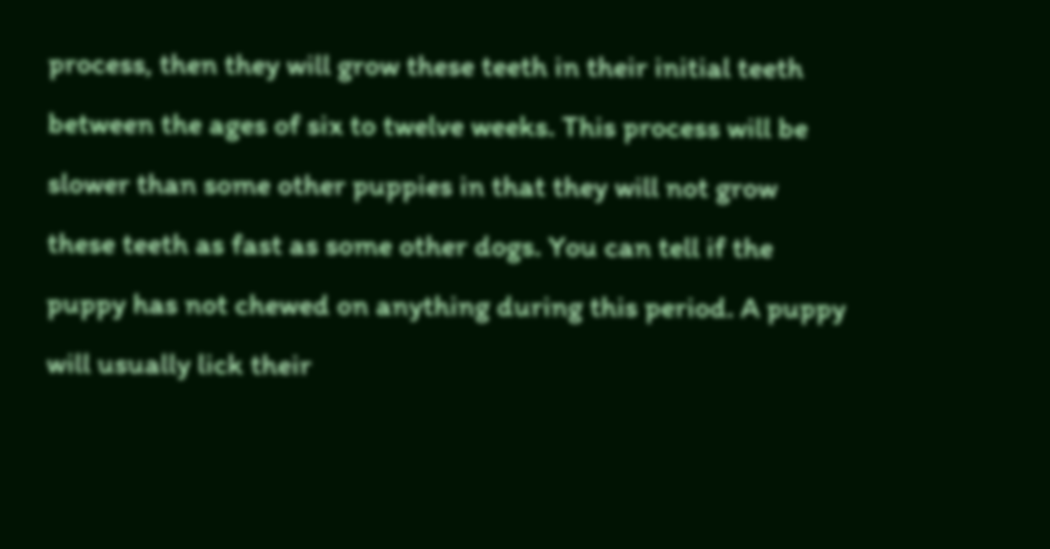process, then they will grow these teeth in their initial teeth between the ages of six to twelve weeks. This process will be slower than some other puppies in that they will not grow these teeth as fast as some other dogs. You can tell if the puppy has not chewed on anything during this period. A puppy will usually lick their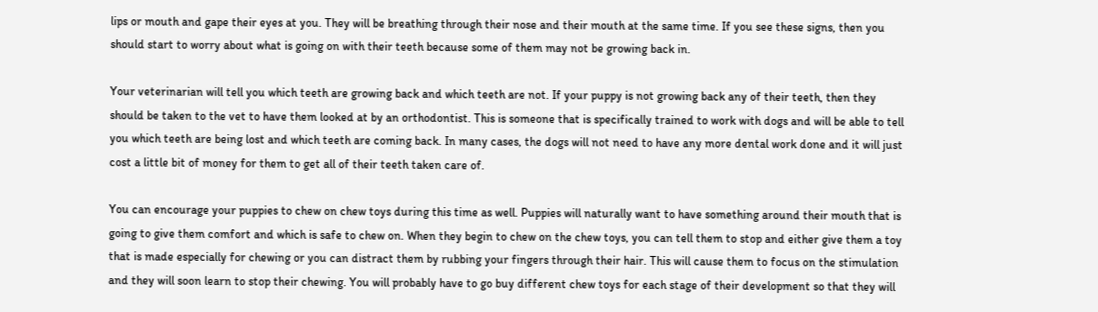lips or mouth and gape their eyes at you. They will be breathing through their nose and their mouth at the same time. If you see these signs, then you should start to worry about what is going on with their teeth because some of them may not be growing back in.

Your veterinarian will tell you which teeth are growing back and which teeth are not. If your puppy is not growing back any of their teeth, then they should be taken to the vet to have them looked at by an orthodontist. This is someone that is specifically trained to work with dogs and will be able to tell you which teeth are being lost and which teeth are coming back. In many cases, the dogs will not need to have any more dental work done and it will just cost a little bit of money for them to get all of their teeth taken care of.

You can encourage your puppies to chew on chew toys during this time as well. Puppies will naturally want to have something around their mouth that is going to give them comfort and which is safe to chew on. When they begin to chew on the chew toys, you can tell them to stop and either give them a toy that is made especially for chewing or you can distract them by rubbing your fingers through their hair. This will cause them to focus on the stimulation and they will soon learn to stop their chewing. You will probably have to go buy different chew toys for each stage of their development so that they will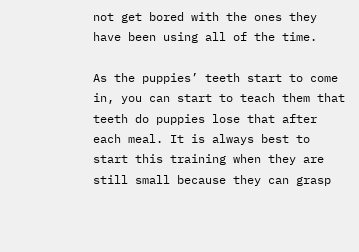not get bored with the ones they have been using all of the time.

As the puppies’ teeth start to come in, you can start to teach them that teeth do puppies lose that after each meal. It is always best to start this training when they are still small because they can grasp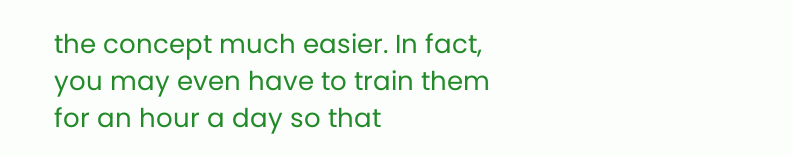the concept much easier. In fact, you may even have to train them for an hour a day so that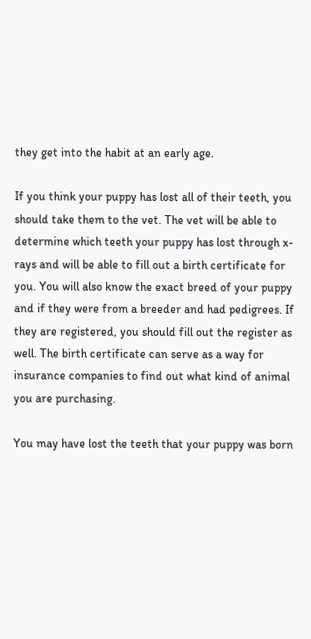they get into the habit at an early age.

If you think your puppy has lost all of their teeth, you should take them to the vet. The vet will be able to determine which teeth your puppy has lost through x-rays and will be able to fill out a birth certificate for you. You will also know the exact breed of your puppy and if they were from a breeder and had pedigrees. If they are registered, you should fill out the register as well. The birth certificate can serve as a way for insurance companies to find out what kind of animal you are purchasing.

You may have lost the teeth that your puppy was born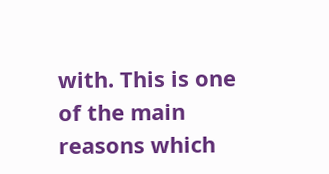with. This is one of the main reasons which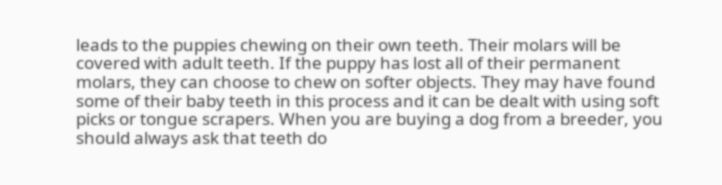leads to the puppies chewing on their own teeth. Their molars will be covered with adult teeth. If the puppy has lost all of their permanent molars, they can choose to chew on softer objects. They may have found some of their baby teeth in this process and it can be dealt with using soft picks or tongue scrapers. When you are buying a dog from a breeder, you should always ask that teeth do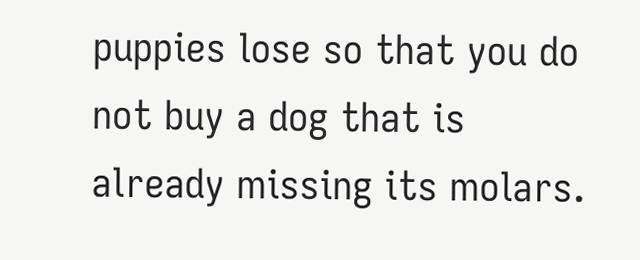puppies lose so that you do not buy a dog that is already missing its molars.